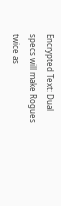Encrypted Text: Dual specs will make Rogues twice as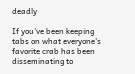deadly

If you've been keeping tabs on what everyone's favorite crab has been disseminating to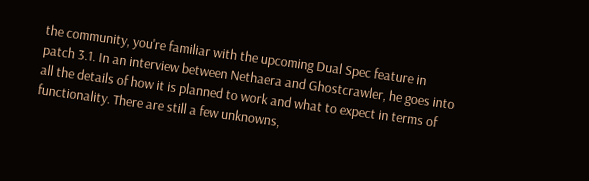the community, you're familiar with the upcoming Dual Spec feature in patch 3.1. In an interview between Nethaera and Ghostcrawler, he goes into all the details of how it is planned to work and what to expect in terms of functionality. There are still a few unknowns,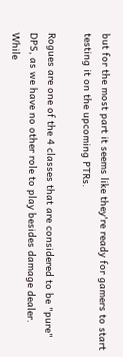but for the most part it seems like they're ready for gamers to start testing it on the upcoming PTRs.

Rogues are one of the 4 classes that are considered to be "pure" DPS, as we have no other role to play besides damage dealer. While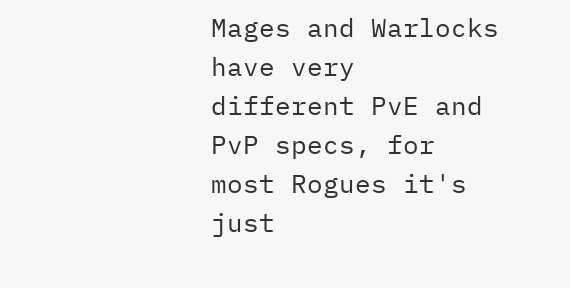Mages and Warlocks have very different PvE and PvP specs, for most Rogues it's just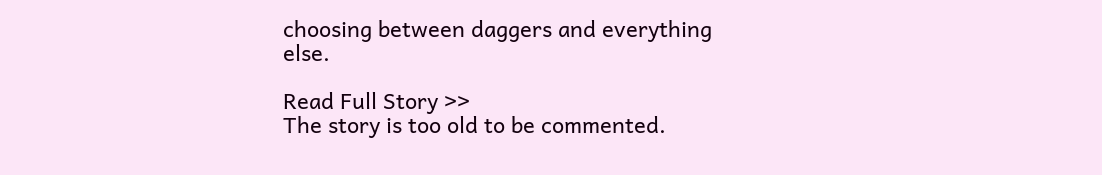choosing between daggers and everything else.

Read Full Story >>
The story is too old to be commented.